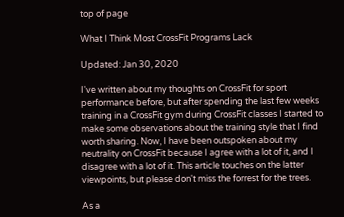top of page

What I Think Most CrossFit Programs Lack

Updated: Jan 30, 2020

I've written about my thoughts on CrossFit for sport performance before, but after spending the last few weeks training in a CrossFit gym during CrossFit classes I started to make some observations about the training style that I find worth sharing. Now, I have been outspoken about my neutrality on CrossFit because I agree with a lot of it, and I disagree with a lot of it. This article touches on the latter viewpoints, but please don't miss the forrest for the trees.

As a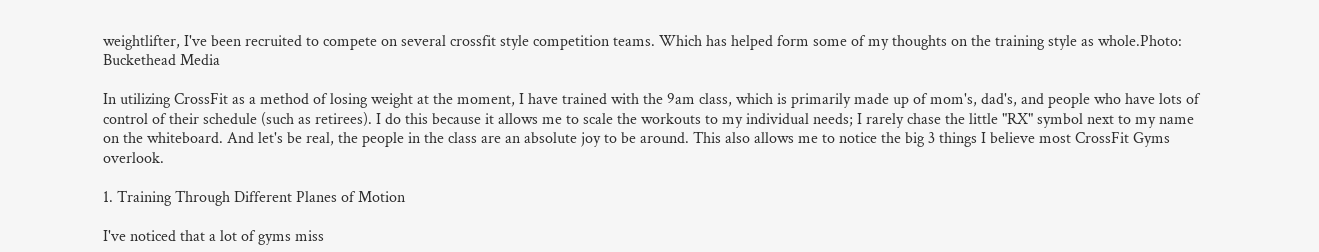weightlifter, I've been recruited to compete on several crossfit style competition teams. Which has helped form some of my thoughts on the training style as whole.Photo: Buckethead Media

In utilizing CrossFit as a method of losing weight at the moment, I have trained with the 9am class, which is primarily made up of mom's, dad's, and people who have lots of control of their schedule (such as retirees). I do this because it allows me to scale the workouts to my individual needs; I rarely chase the little "RX" symbol next to my name on the whiteboard. And let's be real, the people in the class are an absolute joy to be around. This also allows me to notice the big 3 things I believe most CrossFit Gyms overlook.

1. Training Through Different Planes of Motion

I've noticed that a lot of gyms miss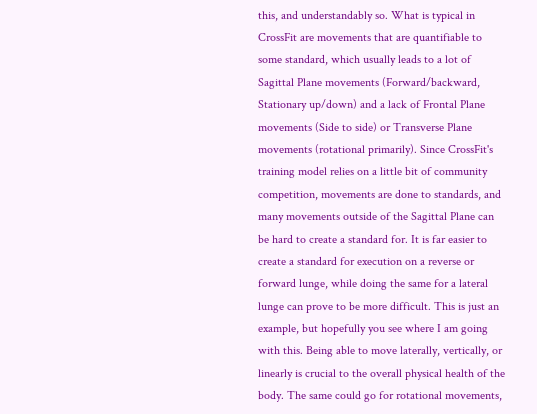this, and understandably so. What is typical in CrossFit are movements that are quantifiable to some standard, which usually leads to a lot of Sagittal Plane movements (Forward/backward, Stationary up/down) and a lack of Frontal Plane movements (Side to side) or Transverse Plane movements (rotational primarily). Since CrossFit's training model relies on a little bit of community competition, movements are done to standards, and many movements outside of the Sagittal Plane can be hard to create a standard for. It is far easier to create a standard for execution on a reverse or forward lunge, while doing the same for a lateral lunge can prove to be more difficult. This is just an example, but hopefully you see where I am going with this. Being able to move laterally, vertically, or linearly is crucial to the overall physical health of the body. The same could go for rotational movements,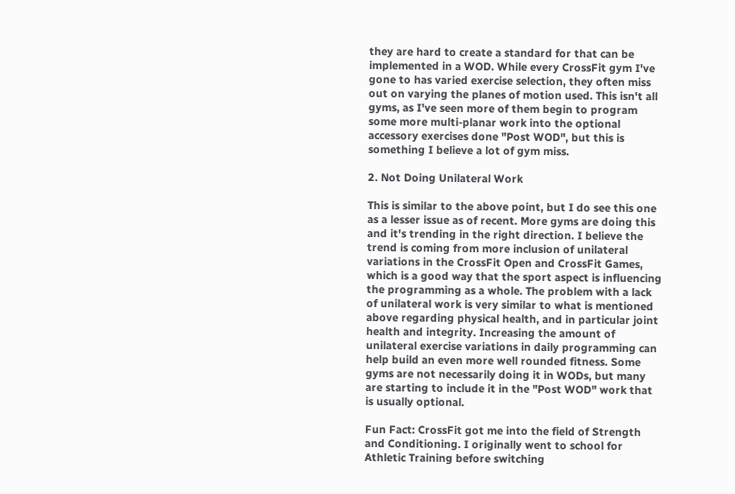they are hard to create a standard for that can be implemented in a WOD. While every CrossFit gym I've gone to has varied exercise selection, they often miss out on varying the planes of motion used. This isn't all gyms, as I've seen more of them begin to program some more multi-planar work into the optional accessory exercises done "Post WOD", but this is something I believe a lot of gym miss.

2. Not Doing Unilateral Work

This is similar to the above point, but I do see this one as a lesser issue as of recent. More gyms are doing this and it's trending in the right direction. I believe the trend is coming from more inclusion of unilateral variations in the CrossFit Open and CrossFit Games, which is a good way that the sport aspect is influencing the programming as a whole. The problem with a lack of unilateral work is very similar to what is mentioned above regarding physical health, and in particular joint health and integrity. Increasing the amount of unilateral exercise variations in daily programming can help build an even more well rounded fitness. Some gyms are not necessarily doing it in WODs, but many are starting to include it in the "Post WOD" work that is usually optional.

Fun Fact: CrossFit got me into the field of Strength and Conditioning. I originally went to school for Athletic Training before switching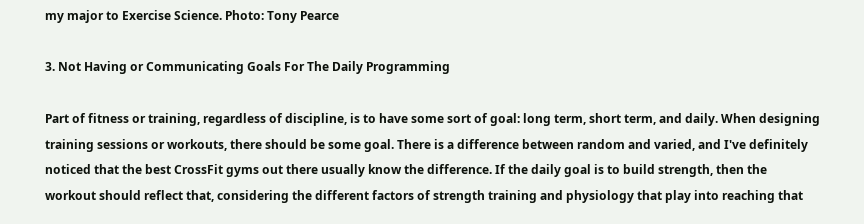my major to Exercise Science. Photo: Tony Pearce

3. Not Having or Communicating Goals For The Daily Programming

Part of fitness or training, regardless of discipline, is to have some sort of goal: long term, short term, and daily. When designing training sessions or workouts, there should be some goal. There is a difference between random and varied, and I've definitely noticed that the best CrossFit gyms out there usually know the difference. If the daily goal is to build strength, then the workout should reflect that, considering the different factors of strength training and physiology that play into reaching that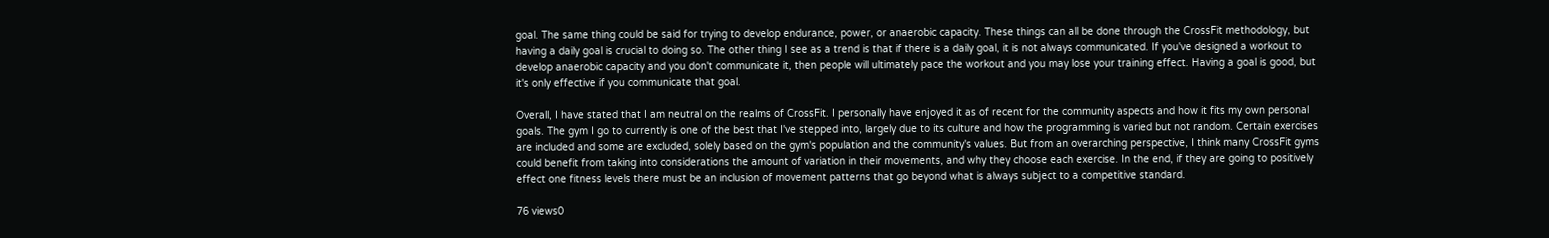goal. The same thing could be said for trying to develop endurance, power, or anaerobic capacity. These things can all be done through the CrossFit methodology, but having a daily goal is crucial to doing so. The other thing I see as a trend is that if there is a daily goal, it is not always communicated. If you've designed a workout to develop anaerobic capacity and you don't communicate it, then people will ultimately pace the workout and you may lose your training effect. Having a goal is good, but it's only effective if you communicate that goal.

Overall, I have stated that I am neutral on the realms of CrossFit. I personally have enjoyed it as of recent for the community aspects and how it fits my own personal goals. The gym I go to currently is one of the best that I've stepped into, largely due to its culture and how the programming is varied but not random. Certain exercises are included and some are excluded, solely based on the gym's population and the community's values. But from an overarching perspective, I think many CrossFit gyms could benefit from taking into considerations the amount of variation in their movements, and why they choose each exercise. In the end, if they are going to positively effect one fitness levels there must be an inclusion of movement patterns that go beyond what is always subject to a competitive standard.

76 views0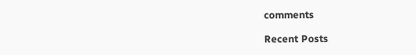comments

Recent Posts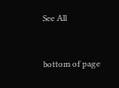See All


bottom of page